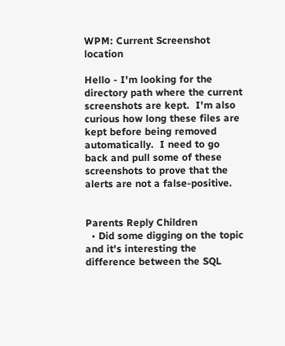WPM: Current Screenshot location

Hello - I'm looking for the directory path where the current screenshots are kept.  I'm also curious how long these files are kept before being removed automatically.  I need to go back and pull some of these screenshots to prove that the alerts are not a false-positive.


Parents Reply Children
  • Did some digging on the topic and it's interesting the difference between the SQL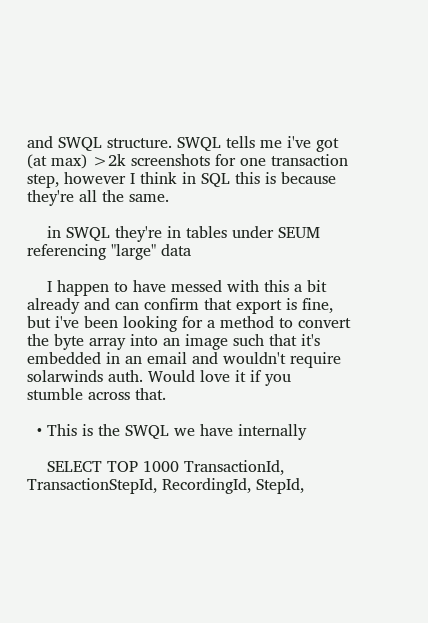and SWQL structure. SWQL tells me i've got (at max) >2k screenshots for one transaction step, however I think in SQL this is because they're all the same.

    in SWQL they're in tables under SEUM referencing "large" data

    I happen to have messed with this a bit already and can confirm that export is fine, but i've been looking for a method to convert the byte array into an image such that it's embedded in an email and wouldn't require solarwinds auth. Would love it if you stumble across that.

  • This is the SWQL we have internally

    SELECT TOP 1000 TransactionId, TransactionStepId, RecordingId, StepId,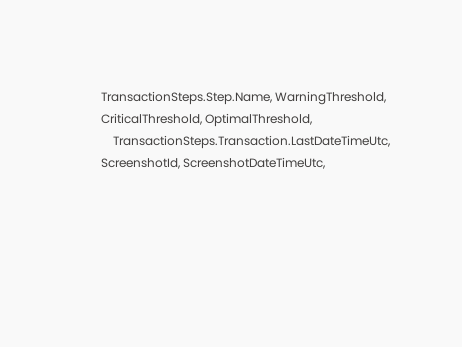TransactionSteps.Step.Name, WarningThreshold, CriticalThreshold, OptimalThreshold,
    TransactionSteps.Transaction.LastDateTimeUtc, ScreenshotId, ScreenshotDateTimeUtc,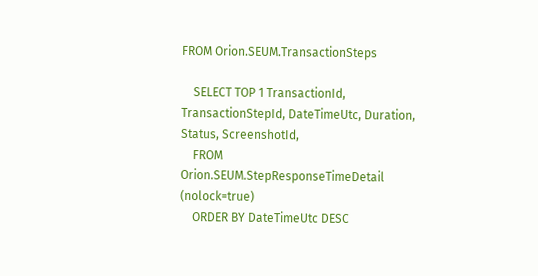FROM Orion.SEUM.TransactionSteps

    SELECT TOP 1 TransactionId, TransactionStepId, DateTimeUtc, Duration, Status, ScreenshotId,
    FROM Orion.SEUM.StepResponseTimeDetail (nolock=true)
    ORDER BY DateTimeUtc DESC